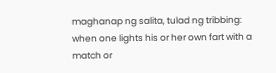maghanap ng salita, tulad ng tribbing:
when one lights his or her own fart with a match or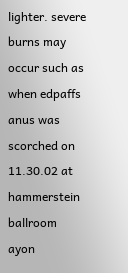lighter. severe burns may occur such as when edpaffs anus was scorched on 11.30.02 at hammerstein ballroom
ayon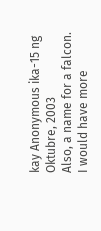kay Anonymous ika-15 ng Oktubre, 2003
Also, a name for a falcon.
I would have more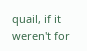quail, if it weren't for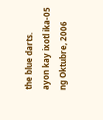the blue darts.
ayon kay ixotl ika-05 ng Oktubre, 2006